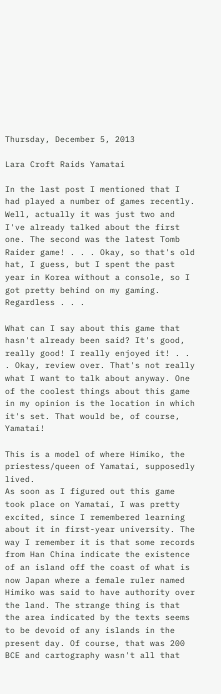Thursday, December 5, 2013

Lara Croft Raids Yamatai

In the last post I mentioned that I had played a number of games recently. Well, actually it was just two and I've already talked about the first one. The second was the latest Tomb Raider game! . . . Okay, so that's old hat, I guess, but I spent the past year in Korea without a console, so I got pretty behind on my gaming. Regardless . . .

What can I say about this game that hasn't already been said? It's good, really good! I really enjoyed it! . . . Okay, review over. That's not really what I want to talk about anyway. One of the coolest things about this game in my opinion is the location in which it's set. That would be, of course, Yamatai!

This is a model of where Himiko, the priestess/queen of Yamatai, supposedly lived.
As soon as I figured out this game took place on Yamatai, I was pretty excited, since I remembered learning about it in first-year university. The way I remember it is that some records from Han China indicate the existence of an island off the coast of what is now Japan where a female ruler named Himiko was said to have authority over the land. The strange thing is that the area indicated by the texts seems to be devoid of any islands in the present day. Of course, that was 200 BCE and cartography wasn't all that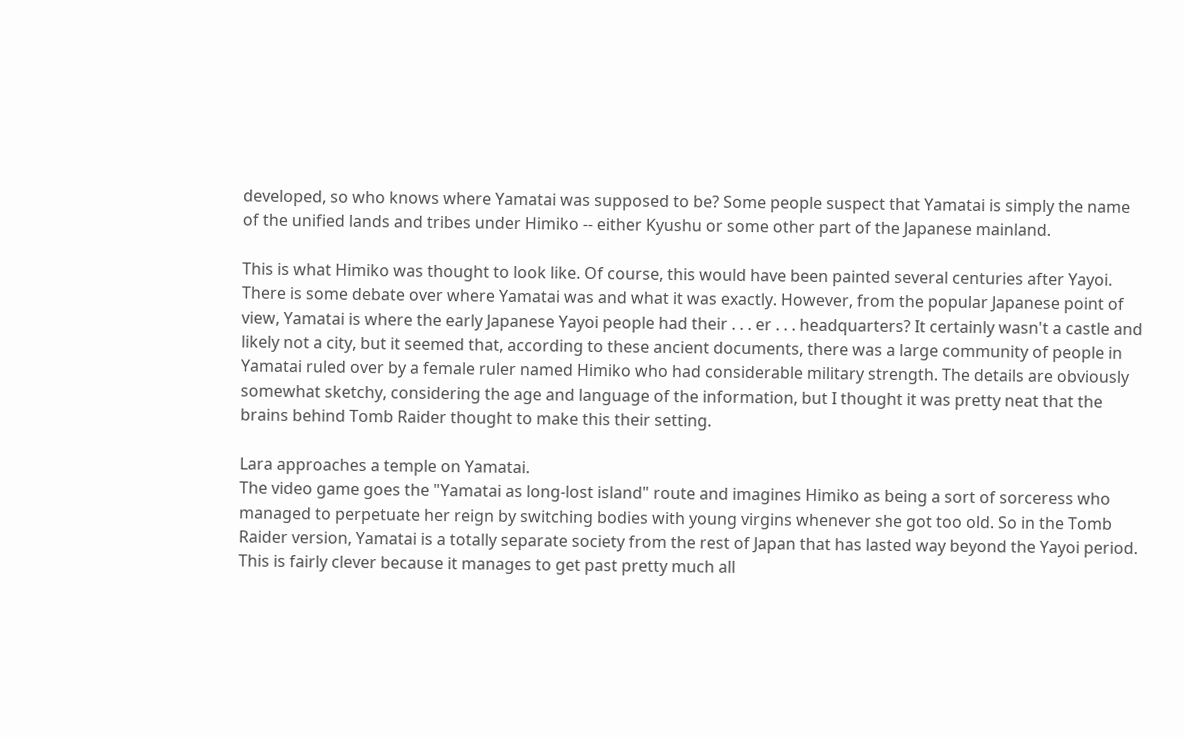developed, so who knows where Yamatai was supposed to be? Some people suspect that Yamatai is simply the name of the unified lands and tribes under Himiko -- either Kyushu or some other part of the Japanese mainland.

This is what Himiko was thought to look like. Of course, this would have been painted several centuries after Yayoi.
There is some debate over where Yamatai was and what it was exactly. However, from the popular Japanese point of view, Yamatai is where the early Japanese Yayoi people had their . . . er . . . headquarters? It certainly wasn't a castle and likely not a city, but it seemed that, according to these ancient documents, there was a large community of people in Yamatai ruled over by a female ruler named Himiko who had considerable military strength. The details are obviously somewhat sketchy, considering the age and language of the information, but I thought it was pretty neat that the brains behind Tomb Raider thought to make this their setting.

Lara approaches a temple on Yamatai.
The video game goes the "Yamatai as long-lost island" route and imagines Himiko as being a sort of sorceress who managed to perpetuate her reign by switching bodies with young virgins whenever she got too old. So in the Tomb Raider version, Yamatai is a totally separate society from the rest of Japan that has lasted way beyond the Yayoi period. This is fairly clever because it manages to get past pretty much all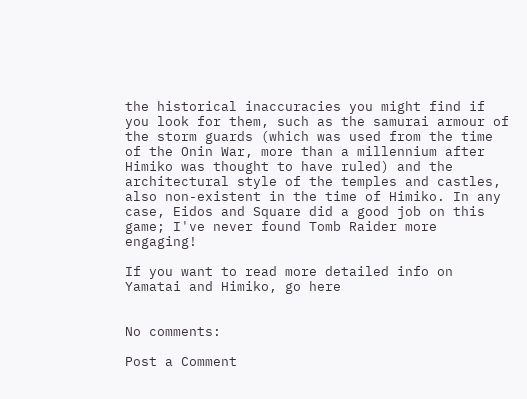the historical inaccuracies you might find if you look for them, such as the samurai armour of the storm guards (which was used from the time of the Onin War, more than a millennium after Himiko was thought to have ruled) and the architectural style of the temples and castles, also non-existent in the time of Himiko. In any case, Eidos and Square did a good job on this game; I've never found Tomb Raider more engaging!

If you want to read more detailed info on Yamatai and Himiko, go here


No comments:

Post a Comment